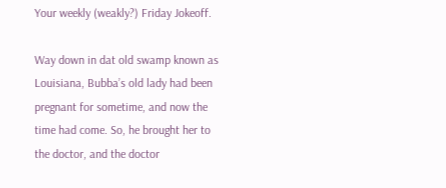Your weekly (weakly?) Friday Jokeoff.

Way down in dat old swamp known as Louisiana, Bubba’s old lady had been pregnant for sometime, and now the time had come. So, he brought her to the doctor, and the doctor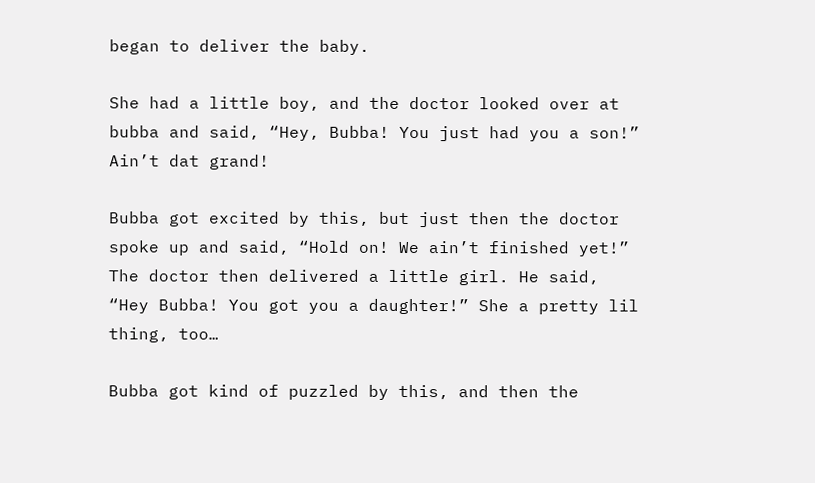began to deliver the baby.

She had a little boy, and the doctor looked over at bubba and said, “Hey, Bubba! You just had you a son!” Ain’t dat grand!

Bubba got excited by this, but just then the doctor spoke up and said, “Hold on! We ain’t finished yet!” The doctor then delivered a little girl. He said, “Hey Bubba! You got you a daughter!” She a pretty lil thing, too…

Bubba got kind of puzzled by this, and then the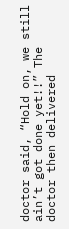doctor said, “Hold on, we still ain’t got done yet!!” The doctor then delivered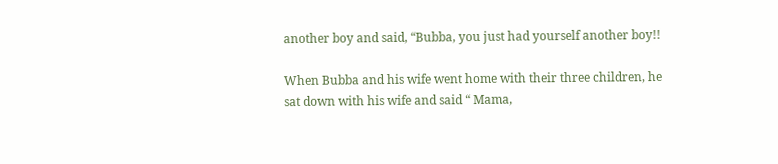another boy and said, “Bubba, you just had yourself another boy!!

When Bubba and his wife went home with their three children, he sat down with his wife and said “ Mama,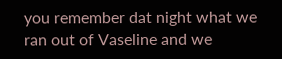you remember dat night what we ran out of Vaseline and we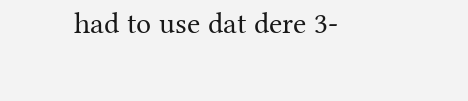had to use dat dere 3-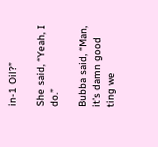in-1 Oil?”

She said, “Yeah, I do.”

Bubba said, “Man, it’s damn good ting we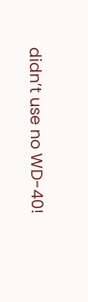didn’t use no WD-40!